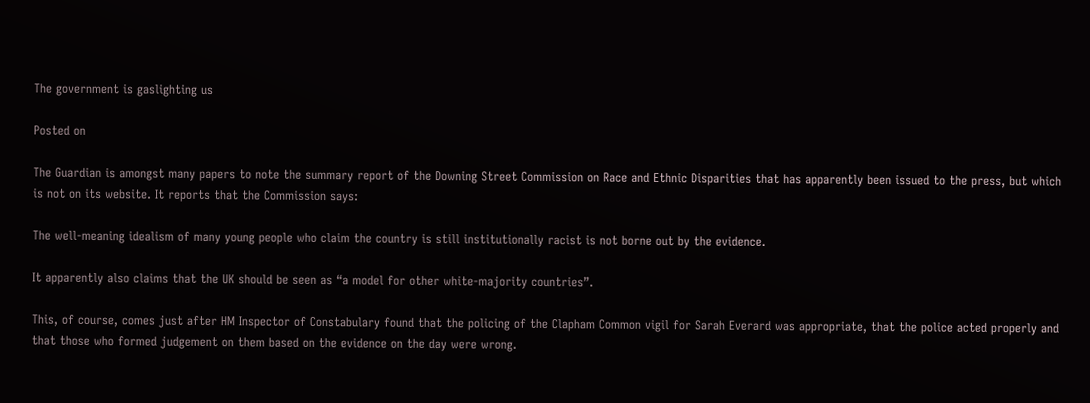The government is gaslighting us

Posted on

The Guardian is amongst many papers to note the summary report of the Downing Street Commission on Race and Ethnic Disparities that has apparently been issued to the press, but which is not on its website. It reports that the Commission says:

The well-meaning idealism of many young people who claim the country is still institutionally racist is not borne out by the evidence.

It apparently also claims that the UK should be seen as “a model for other white-majority countries”.

This, of course, comes just after HM Inspector of Constabulary found that the policing of the Clapham Common vigil for Sarah Everard was appropriate, that the police acted properly and that those who formed judgement on them based on the evidence on the day were wrong.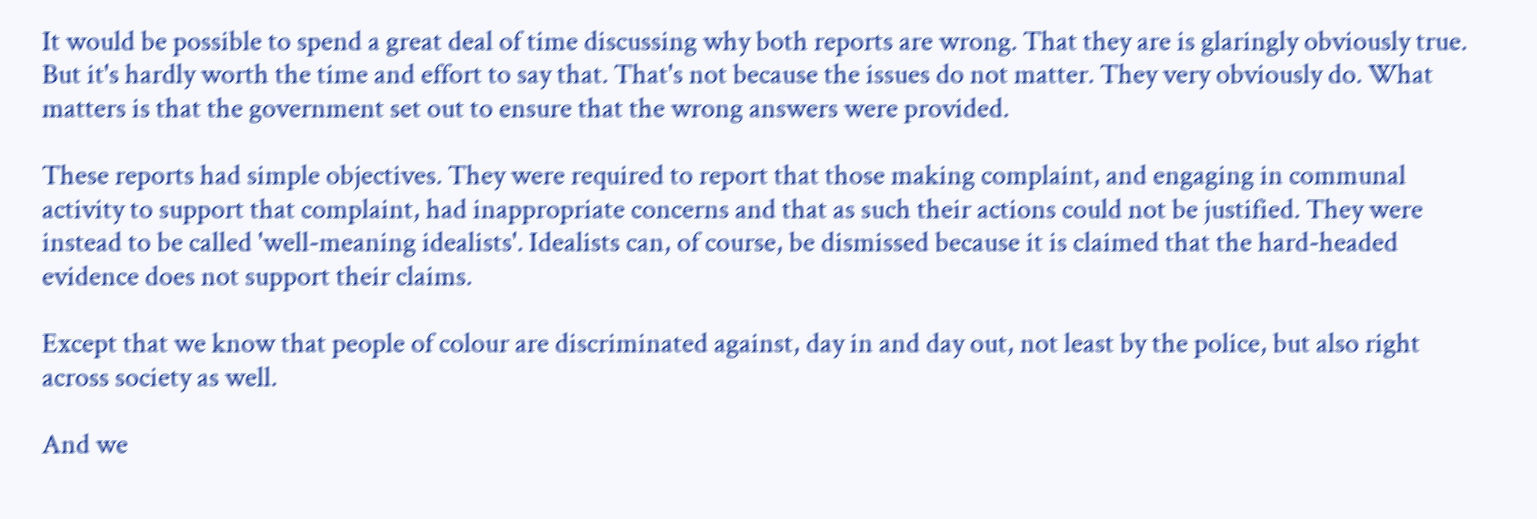It would be possible to spend a great deal of time discussing why both reports are wrong. That they are is glaringly obviously true. But it's hardly worth the time and effort to say that. That's not because the issues do not matter. They very obviously do. What matters is that the government set out to ensure that the wrong answers were provided.

These reports had simple objectives. They were required to report that those making complaint, and engaging in communal activity to support that complaint, had inappropriate concerns and that as such their actions could not be justified. They were instead to be called 'well-meaning idealists'. Idealists can, of course, be dismissed because it is claimed that the hard-headed evidence does not support their claims.

Except that we know that people of colour are discriminated against, day in and day out, not least by the police, but also right across society as well.

And we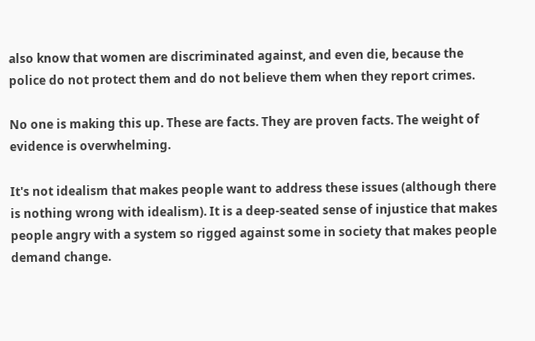also know that women are discriminated against, and even die, because the police do not protect them and do not believe them when they report crimes.

No one is making this up. These are facts. They are proven facts. The weight of evidence is overwhelming.

It's not idealism that makes people want to address these issues (although there is nothing wrong with idealism). It is a deep-seated sense of injustice that makes people angry with a system so rigged against some in society that makes people demand change.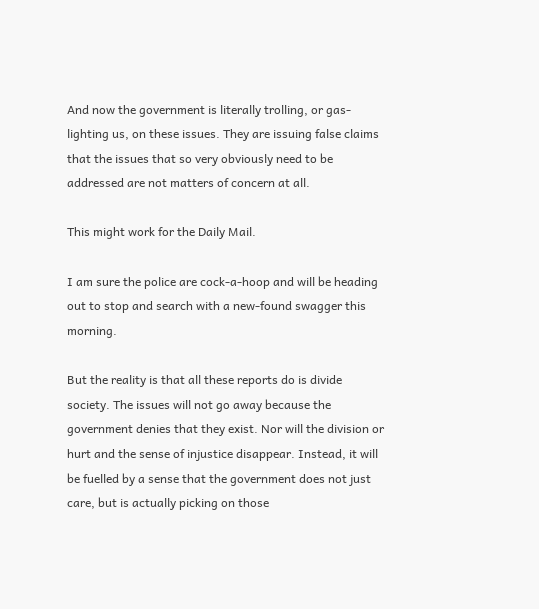And now the government is literally trolling, or gas-lighting us, on these issues. They are issuing false claims that the issues that so very obviously need to be addressed are not matters of concern at all.

This might work for the Daily Mail.

I am sure the police are cock-a-hoop and will be heading out to stop and search with a new-found swagger this morning.

But the reality is that all these reports do is divide society. The issues will not go away because the government denies that they exist. Nor will the division or hurt and the sense of injustice disappear. Instead, it will be fuelled by a sense that the government does not just care, but is actually picking on those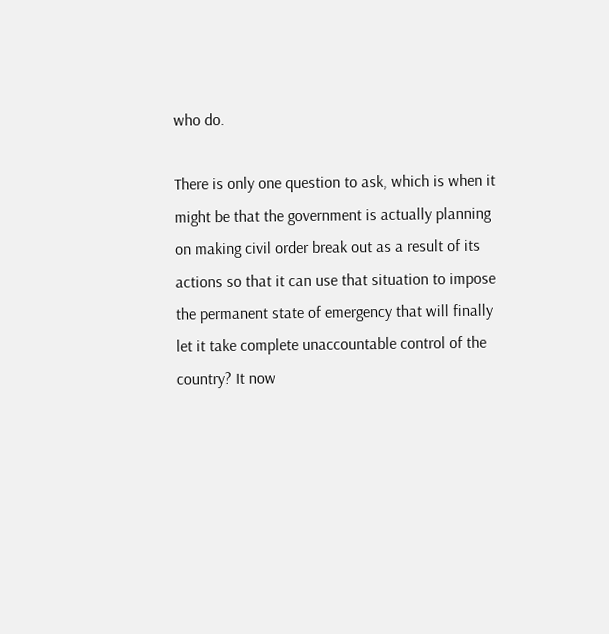who do.

There is only one question to ask, which is when it might be that the government is actually planning on making civil order break out as a result of its actions so that it can use that situation to impose the permanent state of emergency that will finally let it take complete unaccountable control of the country? It now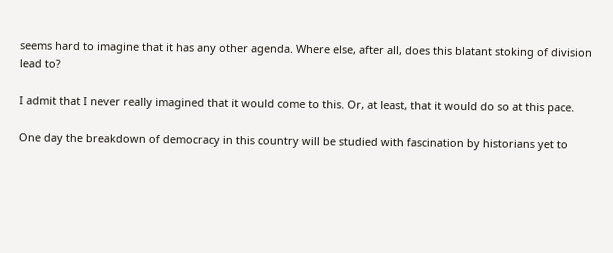seems hard to imagine that it has any other agenda. Where else, after all, does this blatant stoking of division lead to?

I admit that I never really imagined that it would come to this. Or, at least, that it would do so at this pace.

One day the breakdown of democracy in this country will be studied with fascination by historians yet to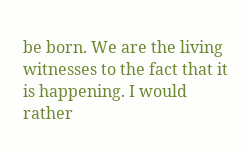be born. We are the living witnesses to the fact that it is happening. I would rather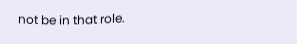not be in that role.